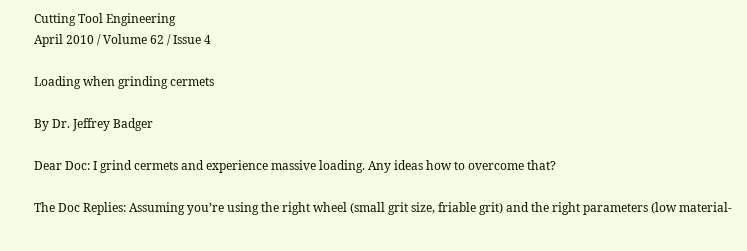Cutting Tool Engineering
April 2010 / Volume 62 / Issue 4

Loading when grinding cermets

By Dr. Jeffrey Badger

Dear Doc: I grind cermets and experience massive loading. Any ideas how to overcome that?

The Doc Replies: Assuming you’re using the right wheel (small grit size, friable grit) and the right parameters (low material-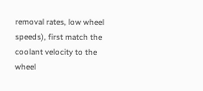removal rates, low wheel speeds), first match the coolant velocity to the wheel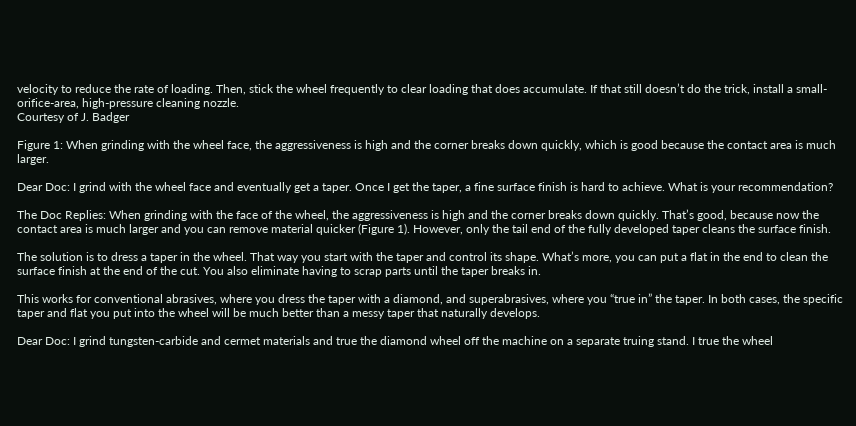velocity to reduce the rate of loading. Then, stick the wheel frequently to clear loading that does accumulate. If that still doesn’t do the trick, install a small-orifice-area, high-pressure cleaning nozzle.
Courtesy of J. Badger

Figure 1: When grinding with the wheel face, the aggressiveness is high and the corner breaks down quickly, which is good because the contact area is much larger.

Dear Doc: I grind with the wheel face and eventually get a taper. Once I get the taper, a fine surface finish is hard to achieve. What is your recommendation?

The Doc Replies: When grinding with the face of the wheel, the aggressiveness is high and the corner breaks down quickly. That’s good, because now the contact area is much larger and you can remove material quicker (Figure 1). However, only the tail end of the fully developed taper cleans the surface finish.

The solution is to dress a taper in the wheel. That way you start with the taper and control its shape. What’s more, you can put a flat in the end to clean the surface finish at the end of the cut. You also eliminate having to scrap parts until the taper breaks in.

This works for conventional abrasives, where you dress the taper with a diamond, and superabrasives, where you “true in” the taper. In both cases, the specific taper and flat you put into the wheel will be much better than a messy taper that naturally develops.

Dear Doc: I grind tungsten-carbide and cermet materials and true the diamond wheel off the machine on a separate truing stand. I true the wheel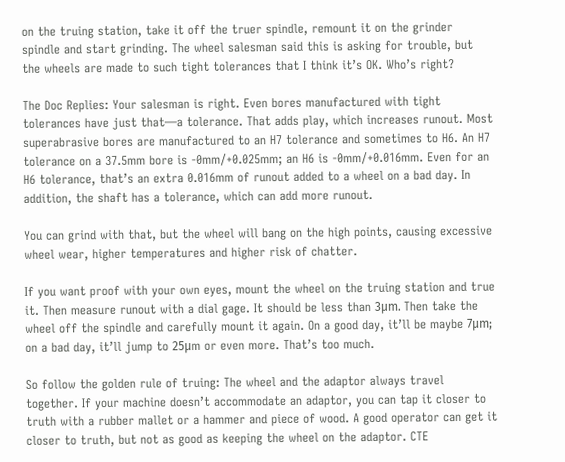on the truing station, take it off the truer spindle, remount it on the grinder spindle and start grinding. The wheel salesman said this is asking for trouble, but the wheels are made to such tight tolerances that I think it’s OK. Who’s right?

The Doc Replies: Your salesman is right. Even bores manufactured with tight tolerances have just that—a tolerance. That adds play, which increases runout. Most superabrasive bores are manufactured to an H7 tolerance and sometimes to H6. An H7 tolerance on a 37.5mm bore is -0mm/+0.025mm; an H6 is -0mm/+0.016mm. Even for an H6 tolerance, that’s an extra 0.016mm of runout added to a wheel on a bad day. In addition, the shaft has a tolerance, which can add more runout.

You can grind with that, but the wheel will bang on the high points, causing excessive wheel wear, higher temperatures and higher risk of chatter.

If you want proof with your own eyes, mount the wheel on the truing station and true it. Then measure runout with a dial gage. It should be less than 3μm. Then take the wheel off the spindle and carefully mount it again. On a good day, it’ll be maybe 7μm; on a bad day, it’ll jump to 25μm or even more. That’s too much.

So follow the golden rule of truing: The wheel and the adaptor always travel together. If your machine doesn’t accommodate an adaptor, you can tap it closer to truth with a rubber mallet or a hammer and piece of wood. A good operator can get it closer to truth, but not as good as keeping the wheel on the adaptor. CTE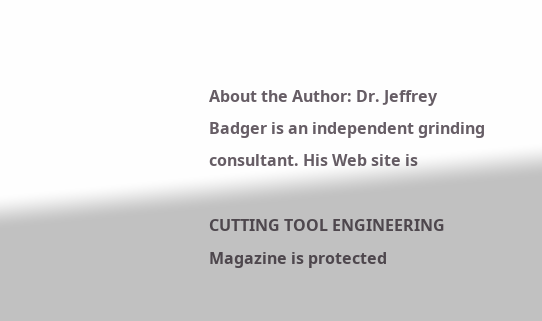About the Author: Dr. Jeffrey Badger is an independent grinding consultant. His Web site is

CUTTING TOOL ENGINEERING Magazine is protected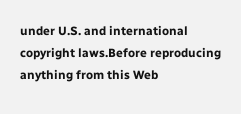under U.S. and international copyright laws.Before reproducing anything from this Web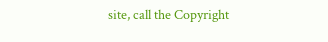site, call the Copyright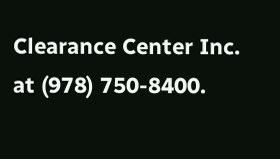Clearance Center Inc.
at (978) 750-8400.